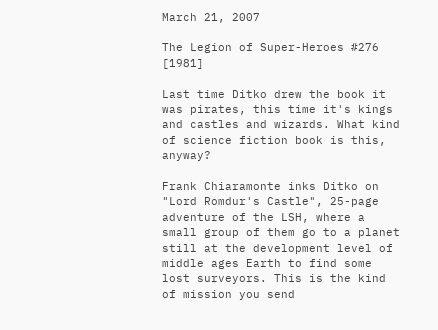March 21, 2007

The Legion of Super-Heroes #276 [1981]

Last time Ditko drew the book it was pirates, this time it's kings and castles and wizards. What kind of science fiction book is this, anyway?

Frank Chiaramonte inks Ditko on "Lord Romdur's Castle", 25-page adventure of the LSH, where a small group of them go to a planet still at the development level of middle ages Earth to find some lost surveyors. This is the kind of mission you send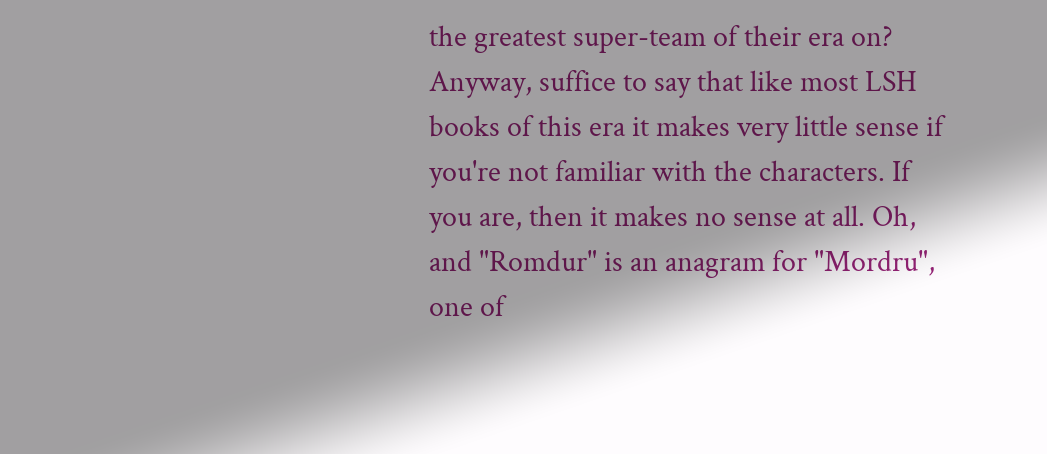the greatest super-team of their era on? Anyway, suffice to say that like most LSH books of this era it makes very little sense if you're not familiar with the characters. If you are, then it makes no sense at all. Oh, and "Romdur" is an anagram for "Mordru", one of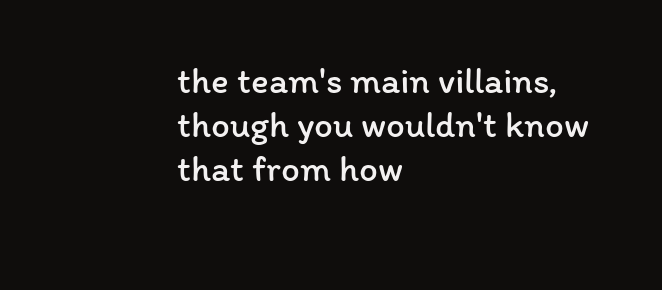the team's main villains, though you wouldn't know that from how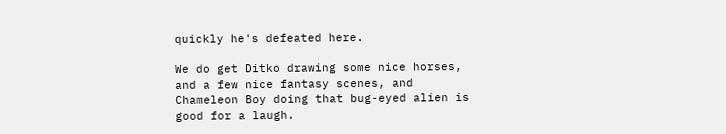quickly he's defeated here.

We do get Ditko drawing some nice horses, and a few nice fantasy scenes, and Chameleon Boy doing that bug-eyed alien is good for a laugh.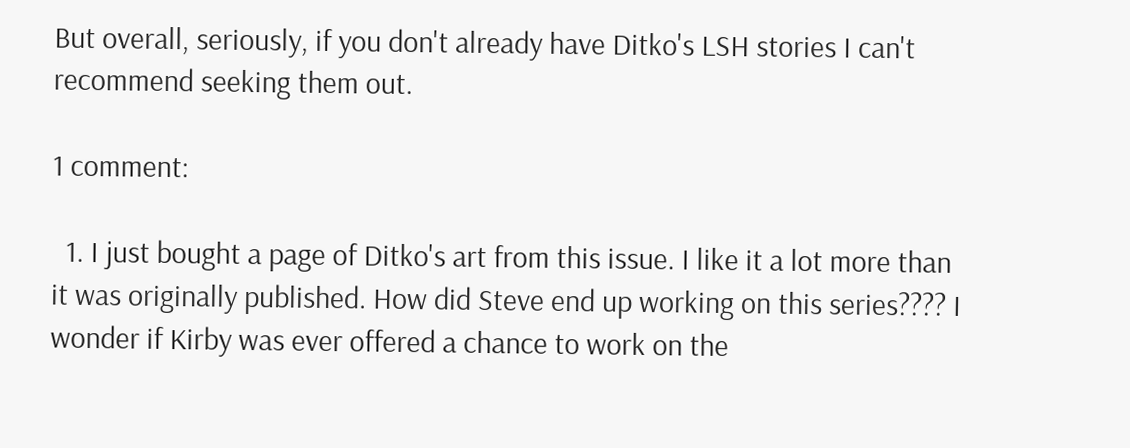But overall, seriously, if you don't already have Ditko's LSH stories I can't recommend seeking them out.

1 comment:

  1. I just bought a page of Ditko's art from this issue. I like it a lot more than it was originally published. How did Steve end up working on this series???? I wonder if Kirby was ever offered a chance to work on the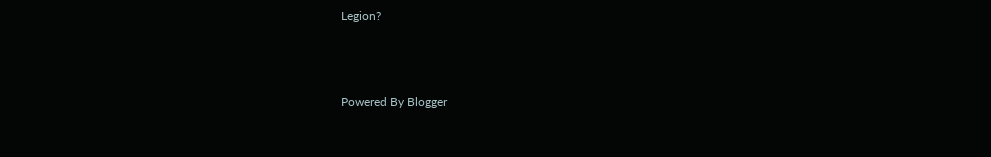Legion?



Powered By Blogger